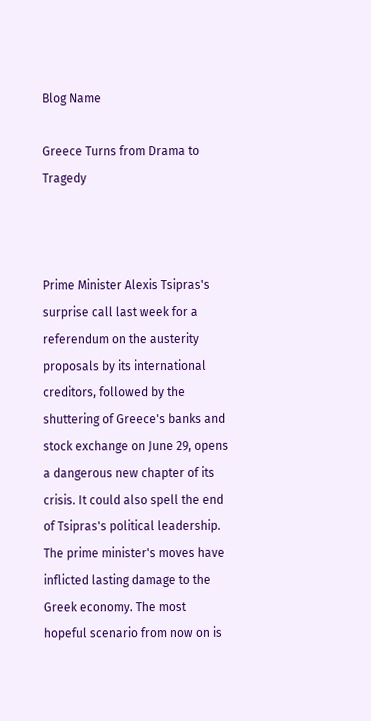Blog Name

Greece Turns from Drama to Tragedy



Prime Minister Alexis Tsipras's surprise call last week for a referendum on the austerity proposals by its international creditors, followed by the shuttering of Greece's banks and stock exchange on June 29, opens a dangerous new chapter of its crisis. It could also spell the end of Tsipras's political leadership. The prime minister's moves have inflicted lasting damage to the Greek economy. The most hopeful scenario from now on is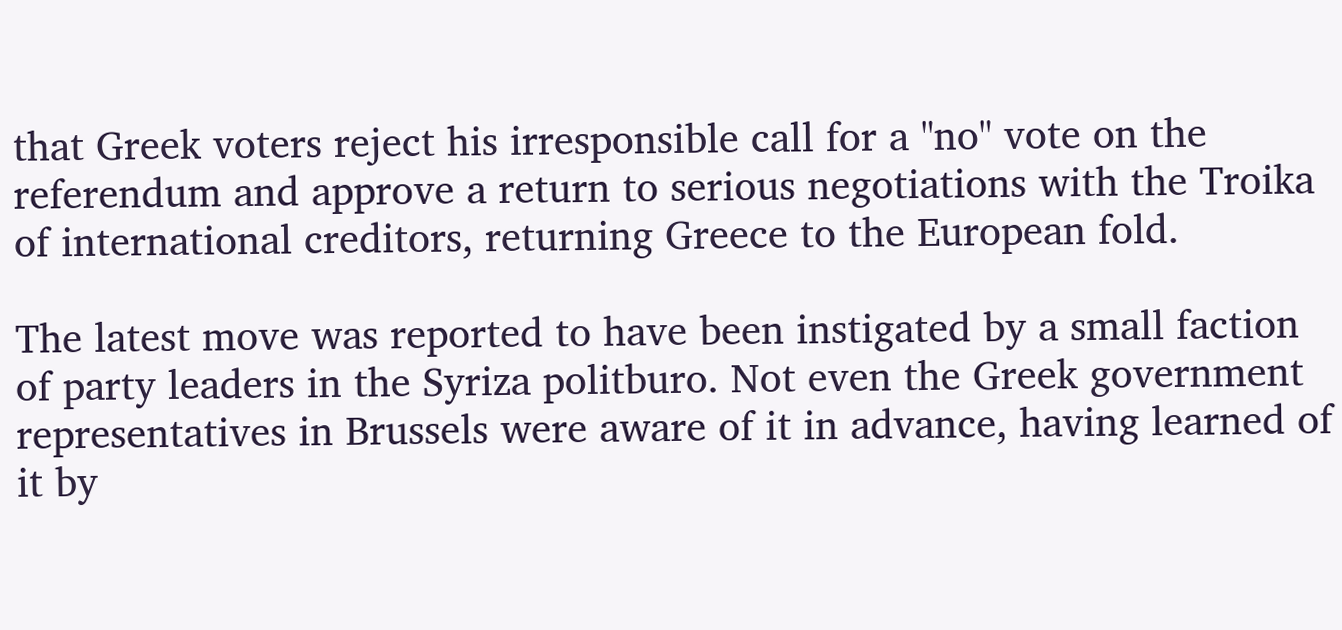that Greek voters reject his irresponsible call for a "no" vote on the referendum and approve a return to serious negotiations with the Troika of international creditors, returning Greece to the European fold.

The latest move was reported to have been instigated by a small faction of party leaders in the Syriza politburo. Not even the Greek government representatives in Brussels were aware of it in advance, having learned of it by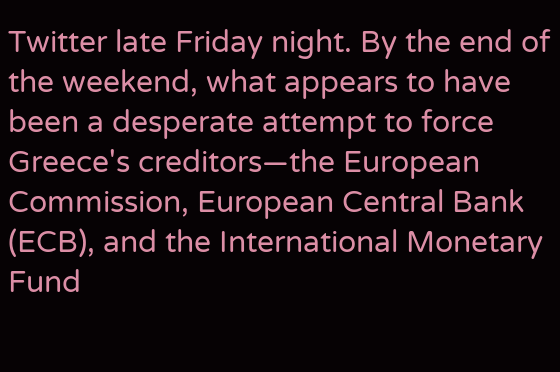Twitter late Friday night. By the end of the weekend, what appears to have been a desperate attempt to force Greece's creditors—the European Commission, European Central Bank (ECB), and the International Monetary Fund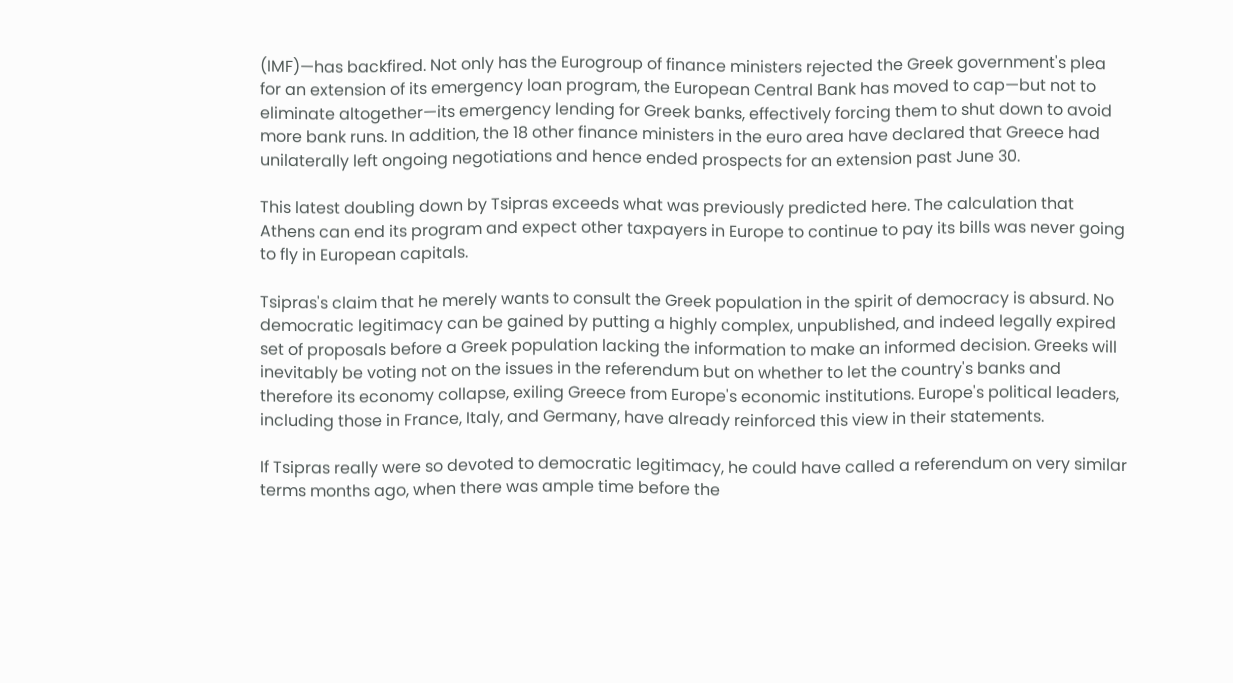(IMF)—has backfired. Not only has the Eurogroup of finance ministers rejected the Greek government's plea for an extension of its emergency loan program, the European Central Bank has moved to cap—but not to eliminate altogether—its emergency lending for Greek banks, effectively forcing them to shut down to avoid more bank runs. In addition, the 18 other finance ministers in the euro area have declared that Greece had unilaterally left ongoing negotiations and hence ended prospects for an extension past June 30.

This latest doubling down by Tsipras exceeds what was previously predicted here. The calculation that Athens can end its program and expect other taxpayers in Europe to continue to pay its bills was never going to fly in European capitals.

Tsipras's claim that he merely wants to consult the Greek population in the spirit of democracy is absurd. No democratic legitimacy can be gained by putting a highly complex, unpublished, and indeed legally expired set of proposals before a Greek population lacking the information to make an informed decision. Greeks will inevitably be voting not on the issues in the referendum but on whether to let the country's banks and therefore its economy collapse, exiling Greece from Europe's economic institutions. Europe's political leaders, including those in France, Italy, and Germany, have already reinforced this view in their statements.

If Tsipras really were so devoted to democratic legitimacy, he could have called a referendum on very similar terms months ago, when there was ample time before the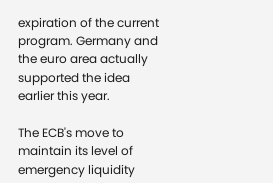expiration of the current program. Germany and the euro area actually supported the idea earlier this year.

The ECB's move to maintain its level of emergency liquidity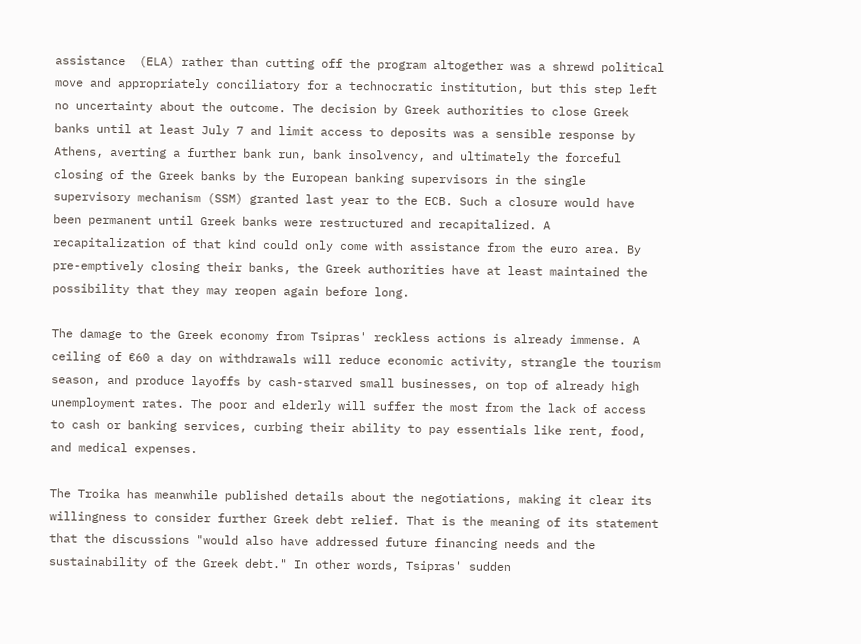assistance  (ELA) rather than cutting off the program altogether was a shrewd political move and appropriately conciliatory for a technocratic institution, but this step left no uncertainty about the outcome. The decision by Greek authorities to close Greek banks until at least July 7 and limit access to deposits was a sensible response by Athens, averting a further bank run, bank insolvency, and ultimately the forceful closing of the Greek banks by the European banking supervisors in the single supervisory mechanism (SSM) granted last year to the ECB. Such a closure would have been permanent until Greek banks were restructured and recapitalized. A recapitalization of that kind could only come with assistance from the euro area. By pre-emptively closing their banks, the Greek authorities have at least maintained the possibility that they may reopen again before long.

The damage to the Greek economy from Tsipras' reckless actions is already immense. A ceiling of €60 a day on withdrawals will reduce economic activity, strangle the tourism season, and produce layoffs by cash-starved small businesses, on top of already high unemployment rates. The poor and elderly will suffer the most from the lack of access to cash or banking services, curbing their ability to pay essentials like rent, food, and medical expenses.

The Troika has meanwhile published details about the negotiations, making it clear its willingness to consider further Greek debt relief. That is the meaning of its statement that the discussions "would also have addressed future financing needs and the sustainability of the Greek debt." In other words, Tsipras' sudden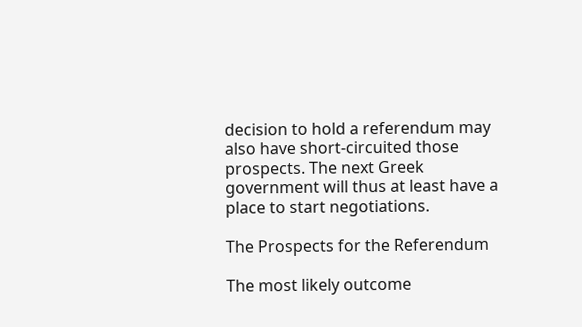decision to hold a referendum may also have short-circuited those prospects. The next Greek government will thus at least have a place to start negotiations.

The Prospects for the Referendum

The most likely outcome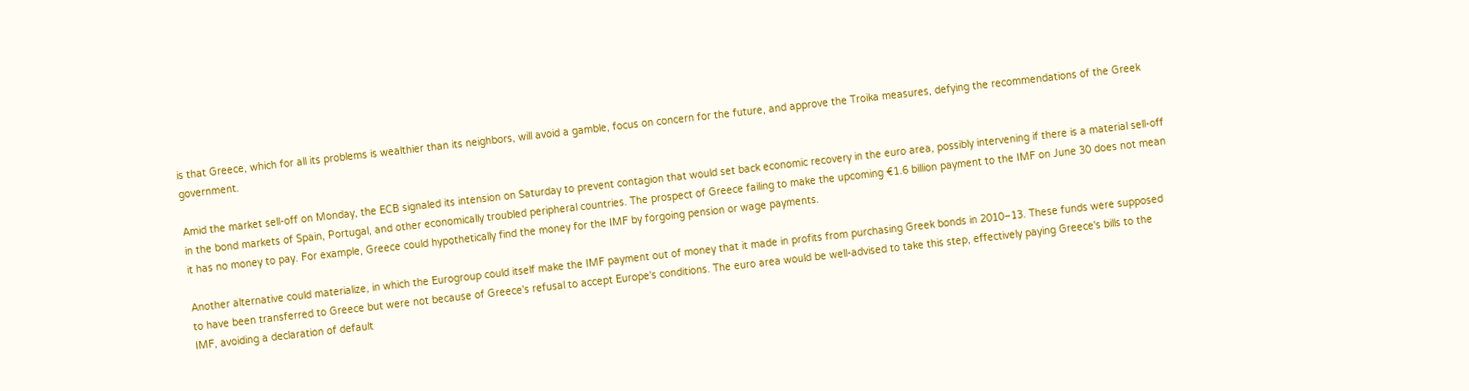is that Greece, which for all its problems is wealthier than its neighbors, will avoid a gamble, focus on concern for the future, and approve the Troika measures, defying the recommendations of the Greek government.

Amid the market sell-off on Monday, the ECB signaled its intension on Saturday to prevent contagion that would set back economic recovery in the euro area, possibly intervening if there is a material sell-off in the bond markets of Spain, Portugal, and other economically troubled peripheral countries. The prospect of Greece failing to make the upcoming €1.6 billion payment to the IMF on June 30 does not mean it has no money to pay. For example, Greece could hypothetically find the money for the IMF by forgoing pension or wage payments.

Another alternative could materialize, in which the Eurogroup could itself make the IMF payment out of money that it made in profits from purchasing Greek bonds in 2010–13. These funds were supposed to have been transferred to Greece but were not because of Greece's refusal to accept Europe's conditions. The euro area would be well-advised to take this step, effectively paying Greece's bills to the IMF, avoiding a declaration of default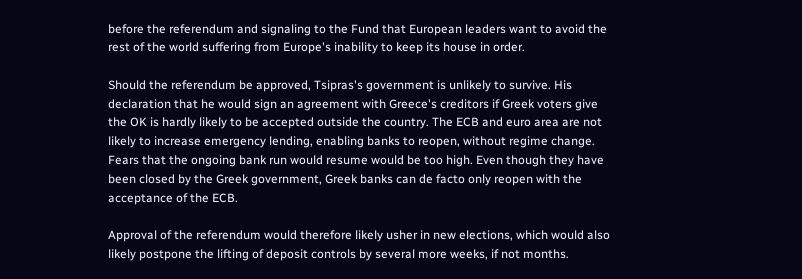before the referendum and signaling to the Fund that European leaders want to avoid the rest of the world suffering from Europe's inability to keep its house in order.

Should the referendum be approved, Tsipras's government is unlikely to survive. His declaration that he would sign an agreement with Greece's creditors if Greek voters give the OK is hardly likely to be accepted outside the country. The ECB and euro area are not likely to increase emergency lending, enabling banks to reopen, without regime change. Fears that the ongoing bank run would resume would be too high. Even though they have been closed by the Greek government, Greek banks can de facto only reopen with the acceptance of the ECB.

Approval of the referendum would therefore likely usher in new elections, which would also likely postpone the lifting of deposit controls by several more weeks, if not months.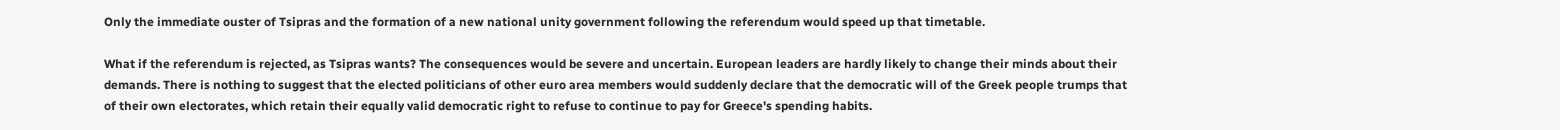Only the immediate ouster of Tsipras and the formation of a new national unity government following the referendum would speed up that timetable.

What if the referendum is rejected, as Tsipras wants? The consequences would be severe and uncertain. European leaders are hardly likely to change their minds about their demands. There is nothing to suggest that the elected politicians of other euro area members would suddenly declare that the democratic will of the Greek people trumps that of their own electorates, which retain their equally valid democratic right to refuse to continue to pay for Greece's spending habits.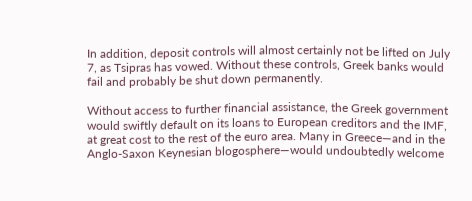In addition, deposit controls will almost certainly not be lifted on July 7, as Tsipras has vowed. Without these controls, Greek banks would fail and probably be shut down permanently.

Without access to further financial assistance, the Greek government would swiftly default on its loans to European creditors and the IMF, at great cost to the rest of the euro area. Many in Greece—and in the Anglo-Saxon Keynesian blogosphere—would undoubtedly welcome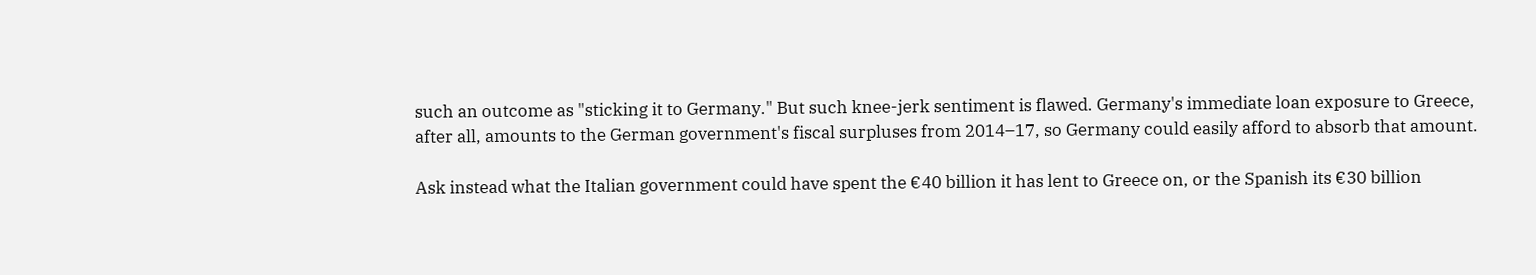such an outcome as "sticking it to Germany." But such knee-jerk sentiment is flawed. Germany's immediate loan exposure to Greece, after all, amounts to the German government's fiscal surpluses from 2014–17, so Germany could easily afford to absorb that amount.

Ask instead what the Italian government could have spent the €40 billion it has lent to Greece on, or the Spanish its €30 billion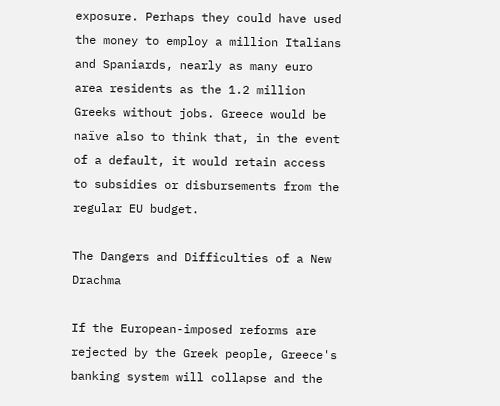exposure. Perhaps they could have used the money to employ a million Italians and Spaniards, nearly as many euro area residents as the 1.2 million Greeks without jobs. Greece would be naïve also to think that, in the event of a default, it would retain access to subsidies or disbursements from the regular EU budget.

The Dangers and Difficulties of a New Drachma

If the European-imposed reforms are rejected by the Greek people, Greece's banking system will collapse and the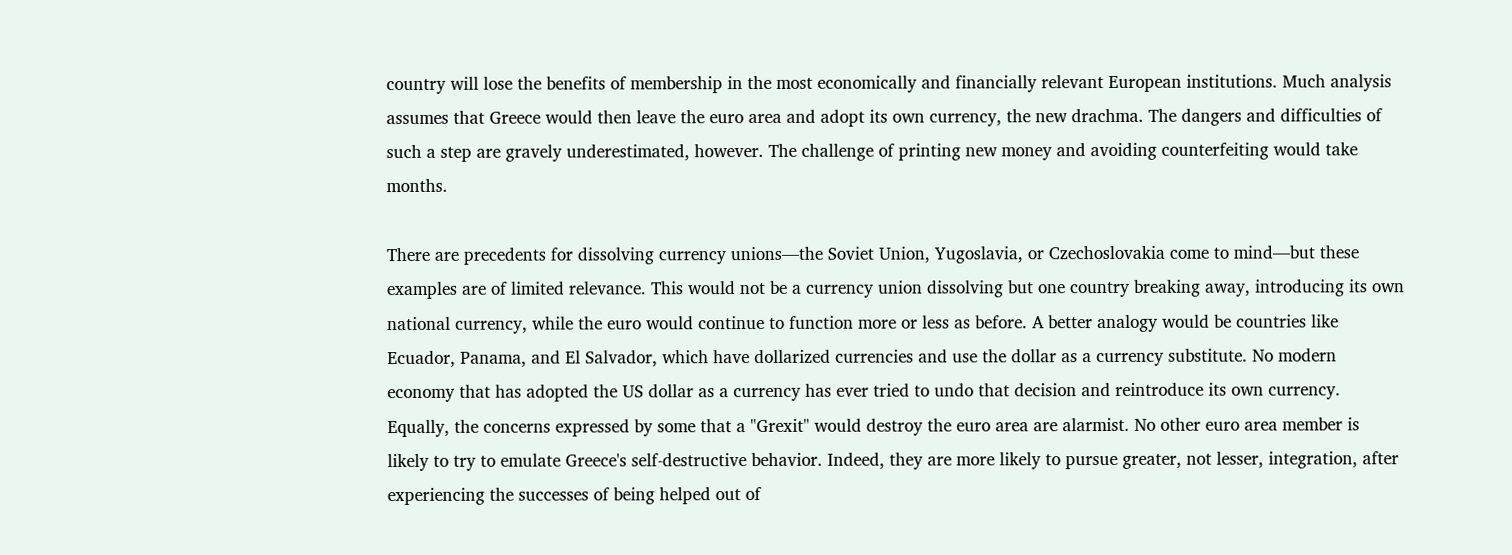country will lose the benefits of membership in the most economically and financially relevant European institutions. Much analysis assumes that Greece would then leave the euro area and adopt its own currency, the new drachma. The dangers and difficulties of such a step are gravely underestimated, however. The challenge of printing new money and avoiding counterfeiting would take months.

There are precedents for dissolving currency unions—the Soviet Union, Yugoslavia, or Czechoslovakia come to mind—but these examples are of limited relevance. This would not be a currency union dissolving but one country breaking away, introducing its own national currency, while the euro would continue to function more or less as before. A better analogy would be countries like Ecuador, Panama, and El Salvador, which have dollarized currencies and use the dollar as a currency substitute. No modern economy that has adopted the US dollar as a currency has ever tried to undo that decision and reintroduce its own currency. Equally, the concerns expressed by some that a "Grexit" would destroy the euro area are alarmist. No other euro area member is likely to try to emulate Greece's self-destructive behavior. Indeed, they are more likely to pursue greater, not lesser, integration, after experiencing the successes of being helped out of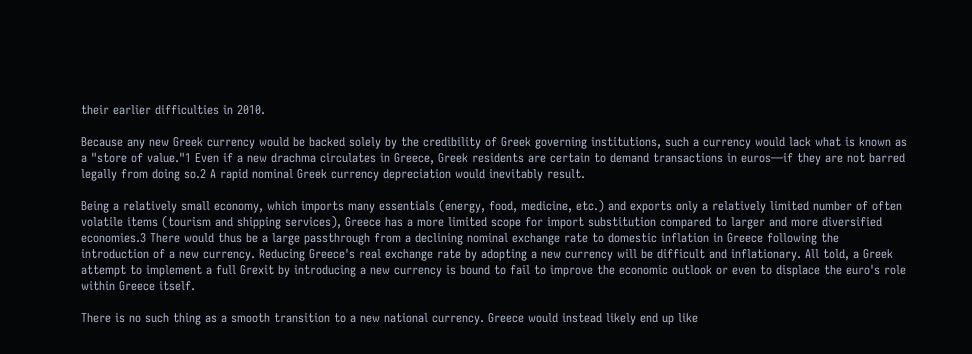their earlier difficulties in 2010.

Because any new Greek currency would be backed solely by the credibility of Greek governing institutions, such a currency would lack what is known as a "store of value."1 Even if a new drachma circulates in Greece, Greek residents are certain to demand transactions in euros—if they are not barred legally from doing so.2 A rapid nominal Greek currency depreciation would inevitably result.

Being a relatively small economy, which imports many essentials (energy, food, medicine, etc.) and exports only a relatively limited number of often volatile items (tourism and shipping services), Greece has a more limited scope for import substitution compared to larger and more diversified economies.3 There would thus be a large passthrough from a declining nominal exchange rate to domestic inflation in Greece following the introduction of a new currency. Reducing Greece's real exchange rate by adopting a new currency will be difficult and inflationary. All told, a Greek attempt to implement a full Grexit by introducing a new currency is bound to fail to improve the economic outlook or even to displace the euro's role within Greece itself.

There is no such thing as a smooth transition to a new national currency. Greece would instead likely end up like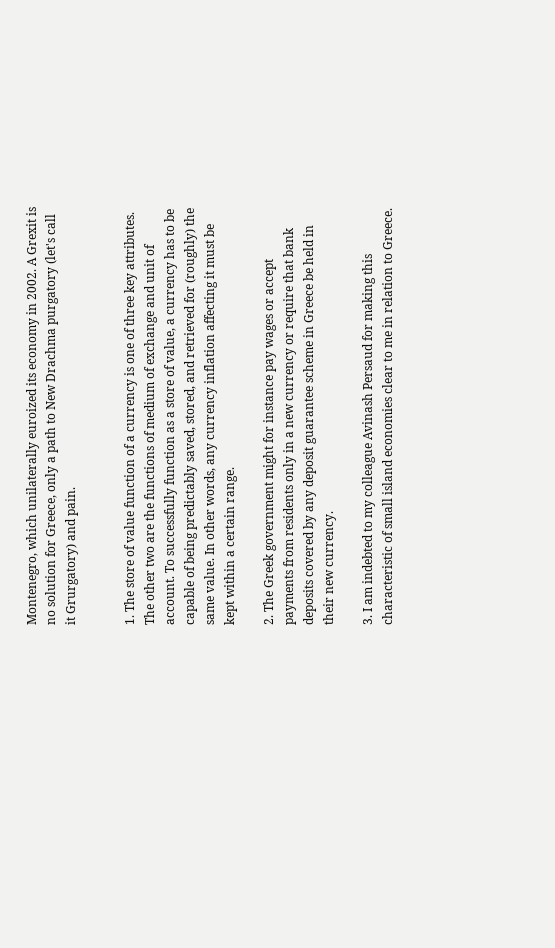Montenegro, which unilaterally euroized its economy in 2002. A Grexit is no solution for Greece, only a path to New Drachma purgatory (let's call it Grurgatory) and pain.


1. The store of value function of a currency is one of three key attributes. The other two are the functions of medium of exchange and unit of account. To successfully function as a store of value, a currency has to be capable of being predictably saved, stored, and retrieved for (roughly) the same value. In other words, any currency inflation affecting it must be kept within a certain range.

2. The Greek government might for instance pay wages or accept payments from residents only in a new currency or require that bank deposits covered by any deposit guarantee scheme in Greece be held in their new currency.

3. I am indebted to my colleague Avinash Persaud for making this characteristic of small island economies clear to me in relation to Greece.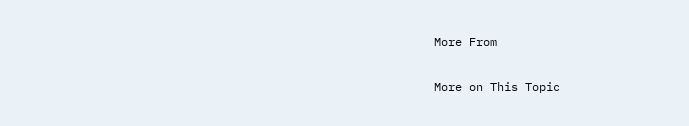More From

More on This Topic